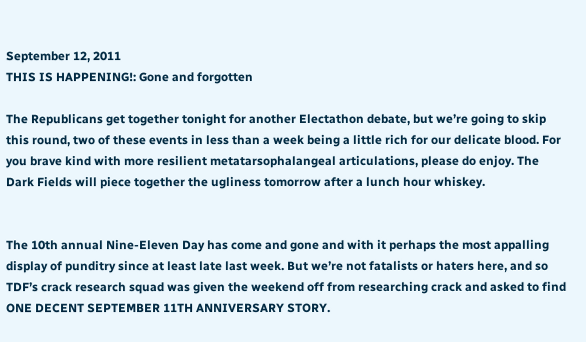September 12, 2011
THIS IS HAPPENING!: Gone and forgotten

The Republicans get together tonight for another Electathon debate, but we’re going to skip this round, two of these events in less than a week being a little rich for our delicate blood. For you brave kind with more resilient metatarsophalangeal articulations, please do enjoy. The Dark Fields will piece together the ugliness tomorrow after a lunch hour whiskey.


The 10th annual Nine-Eleven Day has come and gone and with it perhaps the most appalling display of punditry since at least late last week. But we’re not fatalists or haters here, and so TDF’s crack research squad was given the weekend off from researching crack and asked to find ONE DECENT SEPTEMBER 11TH ANNIVERSARY STORY.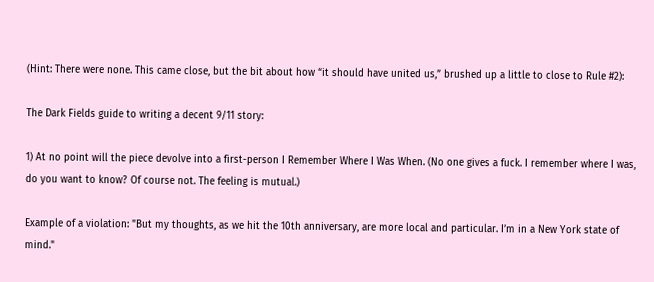(Hint: There were none. This came close, but the bit about how “it should have united us,” brushed up a little to close to Rule #2):

The Dark Fields guide to writing a decent 9/11 story:

1) At no point will the piece devolve into a first-person I Remember Where I Was When. (No one gives a fuck. I remember where I was, do you want to know? Of course not. The feeling is mutual.)

Example of a violation: "But my thoughts, as we hit the 10th anniversary, are more local and particular. I’m in a New York state of mind."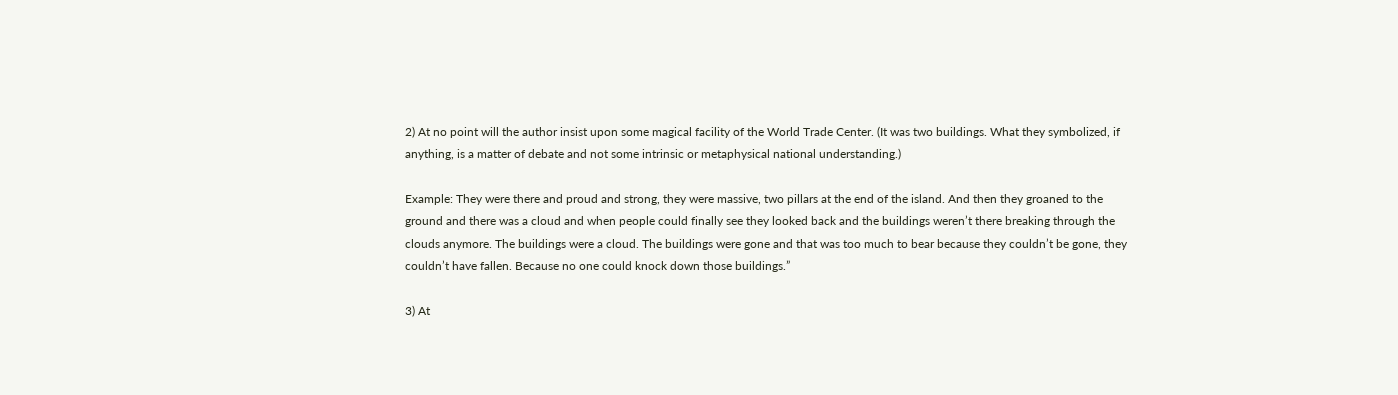2) At no point will the author insist upon some magical facility of the World Trade Center. (It was two buildings. What they symbolized, if anything, is a matter of debate and not some intrinsic or metaphysical national understanding.)

Example: They were there and proud and strong, they were massive, two pillars at the end of the island. And then they groaned to the ground and there was a cloud and when people could finally see they looked back and the buildings weren’t there breaking through the clouds anymore. The buildings were a cloud. The buildings were gone and that was too much to bear because they couldn’t be gone, they couldn’t have fallen. Because no one could knock down those buildings.”

3) At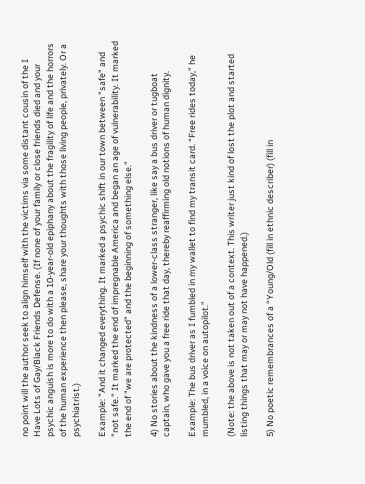no point will the author seek to align himself with the victims via some distant cousin of the I Have Lots of Gay/Black Friends Defense. (If none of your family or close friends died and your psychic anguish is more to do with a 10-year-old epiphany about the fragility of life and the horrors of the human experience then please, share your thoughts with those living people, privately. Or a psychiatrist.)

Example: "And it changed everything. It marked a psychic shift in our town between "safe" and "not safe." It marked the end of impregnable America and began an age of vulnerability. It marked the end of "we are protected" and the beginning of something else."

4) No stories about the kindness of a lower-class stranger, like say a bus driver or tugboat captain, who gave you a free ride that day, thereby reaffirming old notions of human dignity.

Example: The bus driver as I fumbled in my wallet to find my transit card. “Free rides today,” he mumbled, in a voice on autopilot.”

(Note: the above is not taken out of a context. This writer just kind of lost the plot and started listing things that may or may not have happened.)

5) No poetic remembrances of a “Young/Old (fill in ethnic describer) (fill in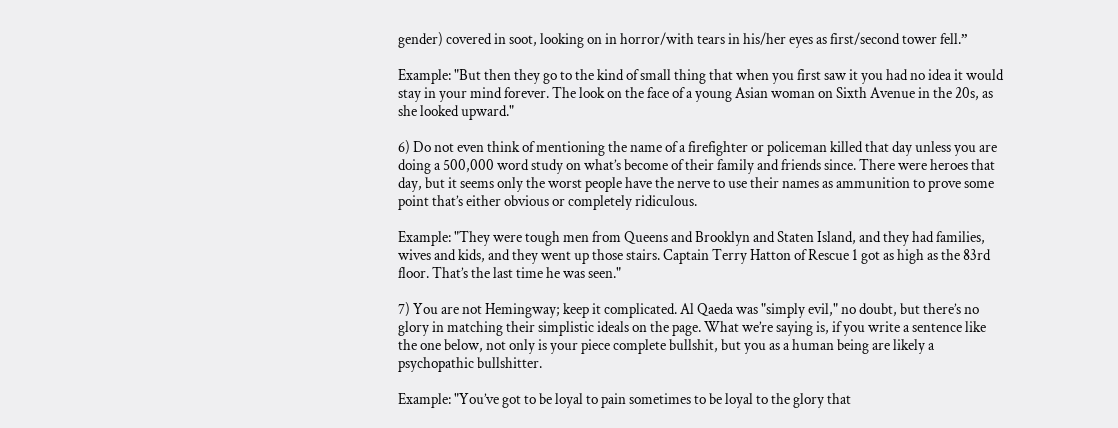gender) covered in soot, looking on in horror/with tears in his/her eyes as first/second tower fell.”

Example: "But then they go to the kind of small thing that when you first saw it you had no idea it would stay in your mind forever. The look on the face of a young Asian woman on Sixth Avenue in the 20s, as she looked upward."

6) Do not even think of mentioning the name of a firefighter or policeman killed that day unless you are doing a 500,000 word study on what’s become of their family and friends since. There were heroes that day, but it seems only the worst people have the nerve to use their names as ammunition to prove some point that’s either obvious or completely ridiculous.

Example: "They were tough men from Queens and Brooklyn and Staten Island, and they had families, wives and kids, and they went up those stairs. Captain Terry Hatton of Rescue 1 got as high as the 83rd floor. That’s the last time he was seen."

7) You are not Hemingway; keep it complicated. Al Qaeda was "simply evil," no doubt, but there’s no glory in matching their simplistic ideals on the page. What we’re saying is, if you write a sentence like the one below, not only is your piece complete bullshit, but you as a human being are likely a psychopathic bullshitter.

Example: "You’ve got to be loyal to pain sometimes to be loyal to the glory that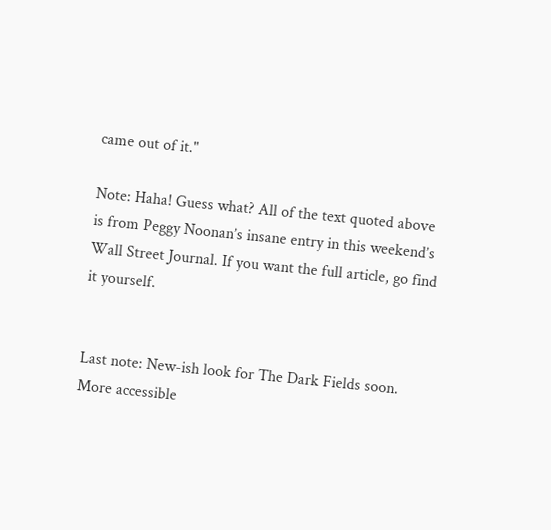came out of it."

Note: Haha! Guess what? All of the text quoted above is from Peggy Noonan’s insane entry in this weekend’s Wall Street Journal. If you want the full article, go find it yourself.


Last note: New-ish look for The Dark Fields soon. More accessible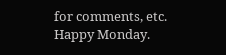for comments, etc. Happy Monday.